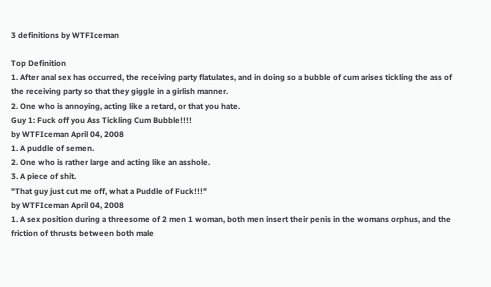3 definitions by WTFIceman

Top Definition
1. After anal sex has occurred, the receiving party flatulates, and in doing so a bubble of cum arises tickling the ass of the receiving party so that they giggle in a girlish manner.
2. One who is annoying, acting like a retard, or that you hate.
Guy 1: Fuck off you Ass Tickling Cum Bubble!!!!
by WTFIceman April 04, 2008
1. A puddle of semen.
2. One who is rather large and acting like an asshole.
3. A piece of shit.
"That guy just cut me off, what a Puddle of Fuck!!!"
by WTFIceman April 04, 2008
1. A sex position during a threesome of 2 men 1 woman, both men insert their penis in the womans orphus, and the friction of thrusts between both male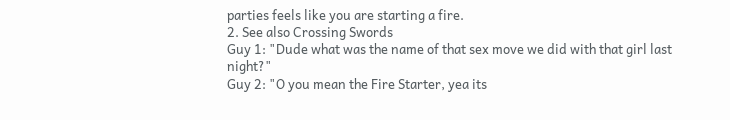parties feels like you are starting a fire.
2. See also Crossing Swords
Guy 1: "Dude what was the name of that sex move we did with that girl last night?"
Guy 2: "O you mean the Fire Starter, yea its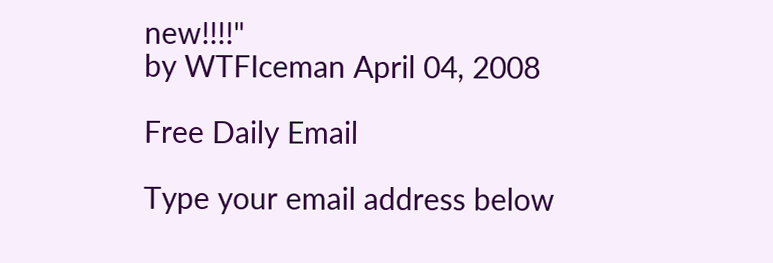new!!!!"
by WTFIceman April 04, 2008

Free Daily Email

Type your email address below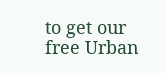to get our free Urban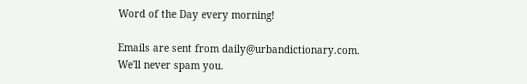Word of the Day every morning!

Emails are sent from daily@urbandictionary.com. We'll never spam you.